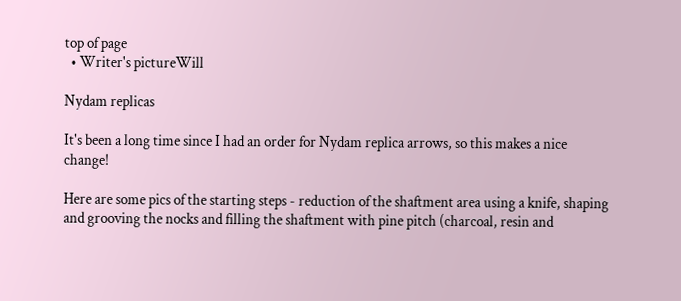top of page
  • Writer's pictureWill

Nydam replicas

It's been a long time since I had an order for Nydam replica arrows, so this makes a nice change!

Here are some pics of the starting steps - reduction of the shaftment area using a knife, shaping and grooving the nocks and filling the shaftment with pine pitch (charcoal, resin and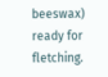beeswax) ready for fletching.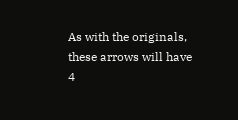As with the originals, these arrows will have 4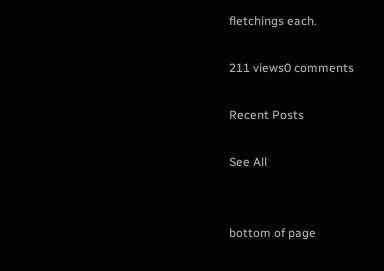fletchings each.

211 views0 comments

Recent Posts

See All


bottom of page